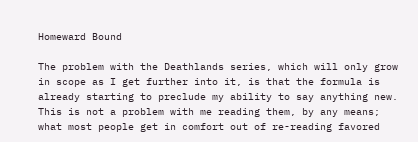Homeward Bound

The problem with the Deathlands series, which will only grow in scope as I get further into it, is that the formula is already starting to preclude my ability to say anything new. This is not a problem with me reading them, by any means; what most people get in comfort out of re-reading favored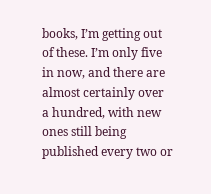books, I’m getting out of these. I’m only five in now, and there are almost certainly over a hundred, with new ones still being published every two or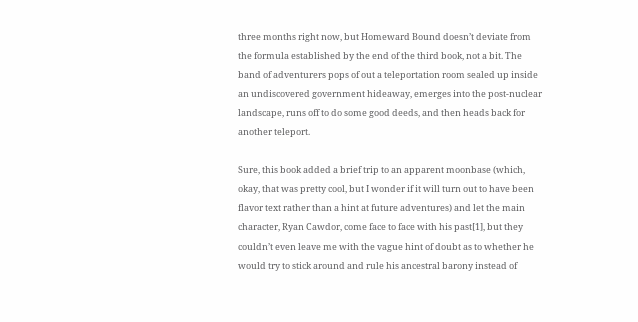three months right now, but Homeward Bound doesn’t deviate from the formula established by the end of the third book, not a bit. The band of adventurers pops of out a teleportation room sealed up inside an undiscovered government hideaway, emerges into the post-nuclear landscape, runs off to do some good deeds, and then heads back for another teleport.

Sure, this book added a brief trip to an apparent moonbase (which, okay, that was pretty cool, but I wonder if it will turn out to have been flavor text rather than a hint at future adventures) and let the main character, Ryan Cawdor, come face to face with his past[1], but they couldn’t even leave me with the vague hint of doubt as to whether he would try to stick around and rule his ancestral barony instead of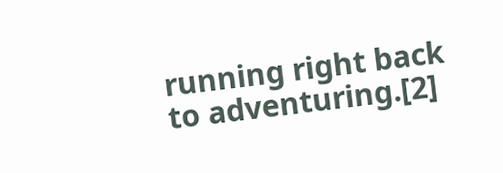running right back to adventuring.[2]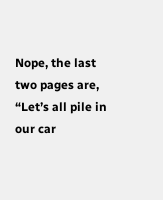Nope, the last two pages are, “Let’s all pile in our car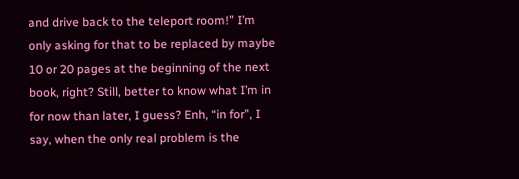and drive back to the teleport room!” I’m only asking for that to be replaced by maybe 10 or 20 pages at the beginning of the next book, right? Still, better to know what I’m in for now than later, I guess? Enh, “in for”, I say, when the only real problem is the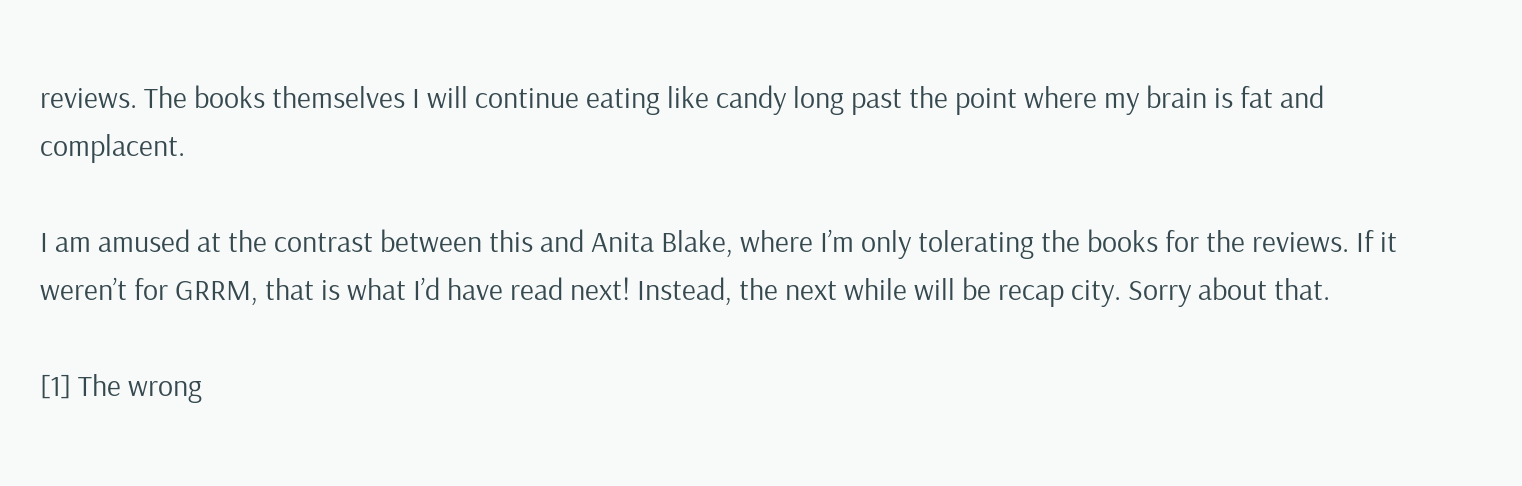reviews. The books themselves I will continue eating like candy long past the point where my brain is fat and complacent.

I am amused at the contrast between this and Anita Blake, where I’m only tolerating the books for the reviews. If it weren’t for GRRM, that is what I’d have read next! Instead, the next while will be recap city. Sorry about that.

[1] The wrong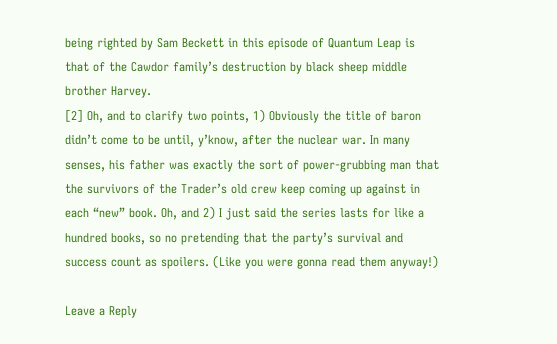being righted by Sam Beckett in this episode of Quantum Leap is that of the Cawdor family’s destruction by black sheep middle brother Harvey.
[2] Oh, and to clarify two points, 1) Obviously the title of baron didn’t come to be until, y’know, after the nuclear war. In many senses, his father was exactly the sort of power-grubbing man that the survivors of the Trader’s old crew keep coming up against in each “new” book. Oh, and 2) I just said the series lasts for like a hundred books, so no pretending that the party’s survival and success count as spoilers. (Like you were gonna read them anyway!)

Leave a Reply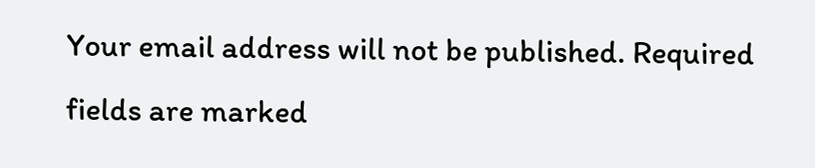Your email address will not be published. Required fields are marked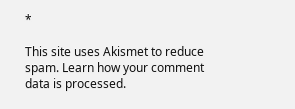*

This site uses Akismet to reduce spam. Learn how your comment data is processed.